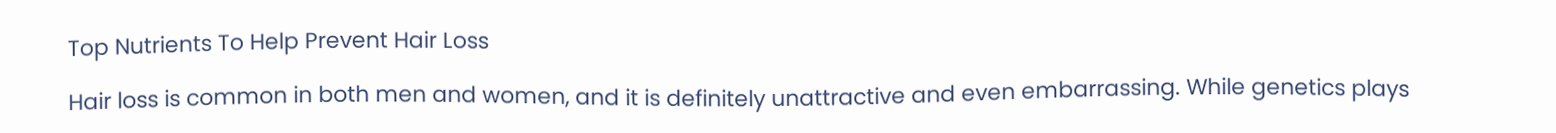Top Nutrients To Help Prevent Hair Loss

Hair loss is common in both men and women, and it is definitely unattractive and even embarrassing. While genetics plays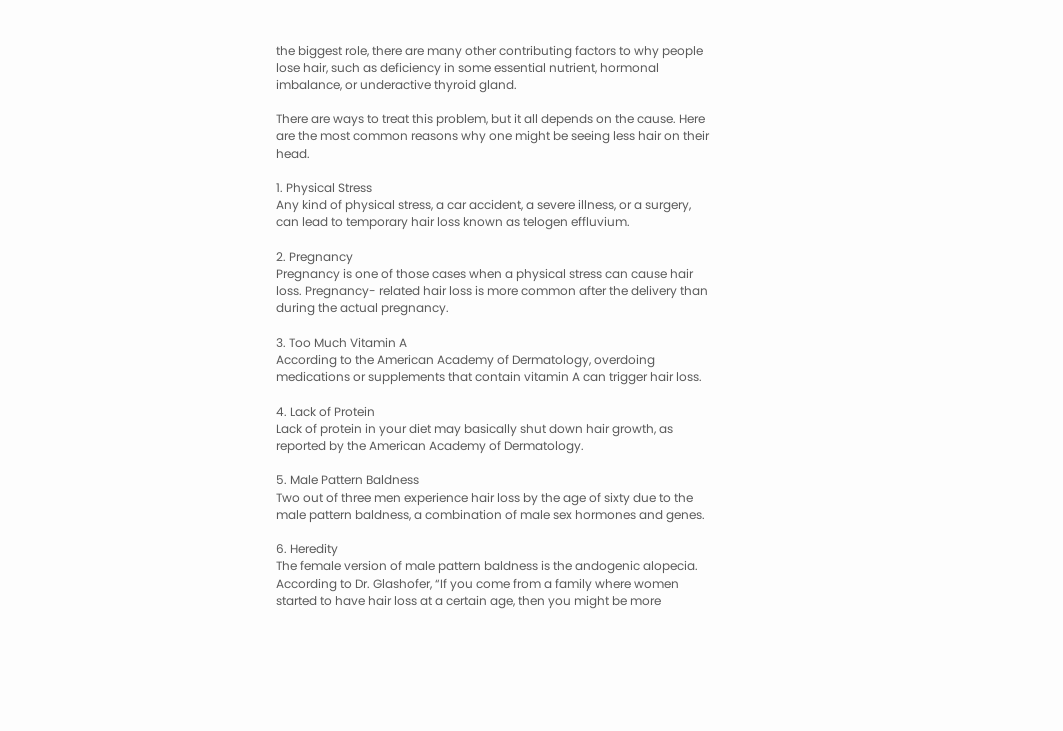the biggest role, there are many other contributing factors to why people lose hair, such as deficiency in some essential nutrient, hormonal imbalance, or underactive thyroid gland.

There are ways to treat this problem, but it all depends on the cause. Here are the most common reasons why one might be seeing less hair on their head.

1. Physical Stress
Any kind of physical stress, a car accident, a severe illness, or a surgery, can lead to temporary hair loss known as telogen effluvium.

2. Pregnancy
Pregnancy is one of those cases when a physical stress can cause hair loss. Pregnancy- related hair loss is more common after the delivery than during the actual pregnancy.

3. Too Much Vitamin A
According to the American Academy of Dermatology, overdoing medications or supplements that contain vitamin A can trigger hair loss.

4. Lack of Protein
Lack of protein in your diet may basically shut down hair growth, as reported by the American Academy of Dermatology.

5. Male Pattern Baldness
Two out of three men experience hair loss by the age of sixty due to the male pattern baldness, a combination of male sex hormones and genes.

6. Heredity
The female version of male pattern baldness is the andogenic alopecia. According to Dr. Glashofer, “If you come from a family where women started to have hair loss at a certain age, then you might be more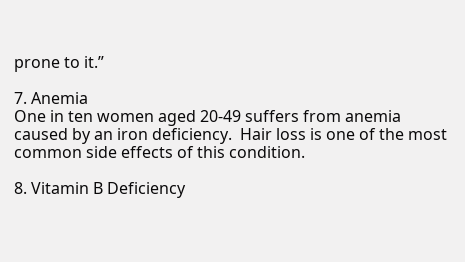prone to it.”

7. Anemia
One in ten women aged 20-49 suffers from anemia caused by an iron deficiency.  Hair loss is one of the most common side effects of this condition.

8. Vitamin B Deficiency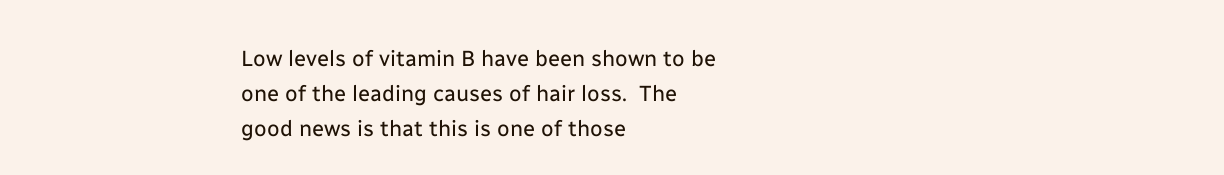Low levels of vitamin B have been shown to be one of the leading causes of hair loss.  The good news is that this is one of those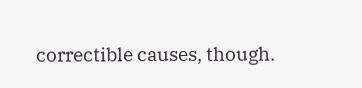correctible causes, though.